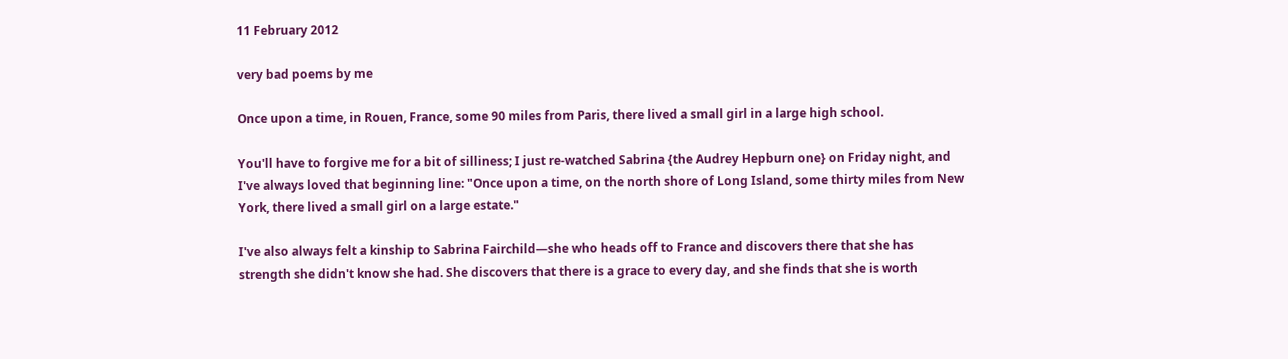11 February 2012

very bad poems by me

Once upon a time, in Rouen, France, some 90 miles from Paris, there lived a small girl in a large high school.

You'll have to forgive me for a bit of silliness; I just re-watched Sabrina {the Audrey Hepburn one} on Friday night, and I've always loved that beginning line: "Once upon a time, on the north shore of Long Island, some thirty miles from New York, there lived a small girl on a large estate."

I've also always felt a kinship to Sabrina Fairchild—she who heads off to France and discovers there that she has strength she didn't know she had. She discovers that there is a grace to every day, and she finds that she is worth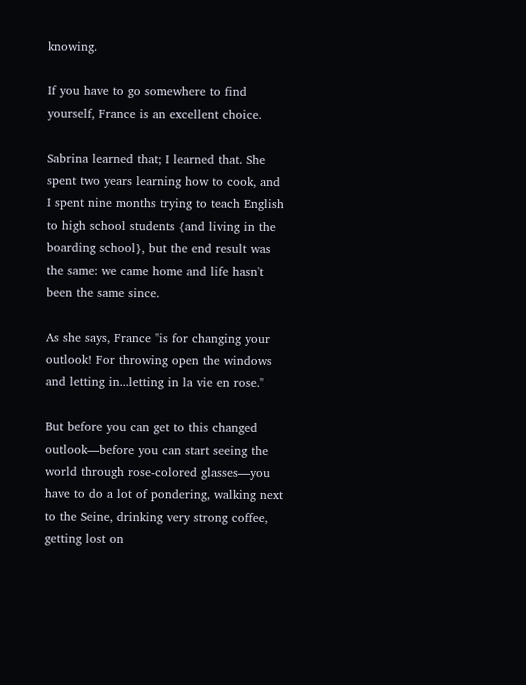knowing.

If you have to go somewhere to find yourself, France is an excellent choice.

Sabrina learned that; I learned that. She spent two years learning how to cook, and I spent nine months trying to teach English to high school students {and living in the boarding school}, but the end result was the same: we came home and life hasn't been the same since.

As she says, France "is for changing your outlook! For throwing open the windows and letting in...letting in la vie en rose."

But before you can get to this changed outlook—before you can start seeing the world through rose-colored glasses—you have to do a lot of pondering, walking next to the Seine, drinking very strong coffee, getting lost on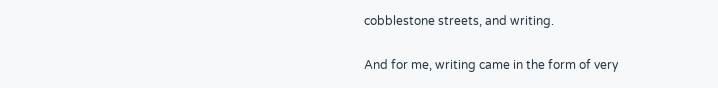cobblestone streets, and writing.

And for me, writing came in the form of very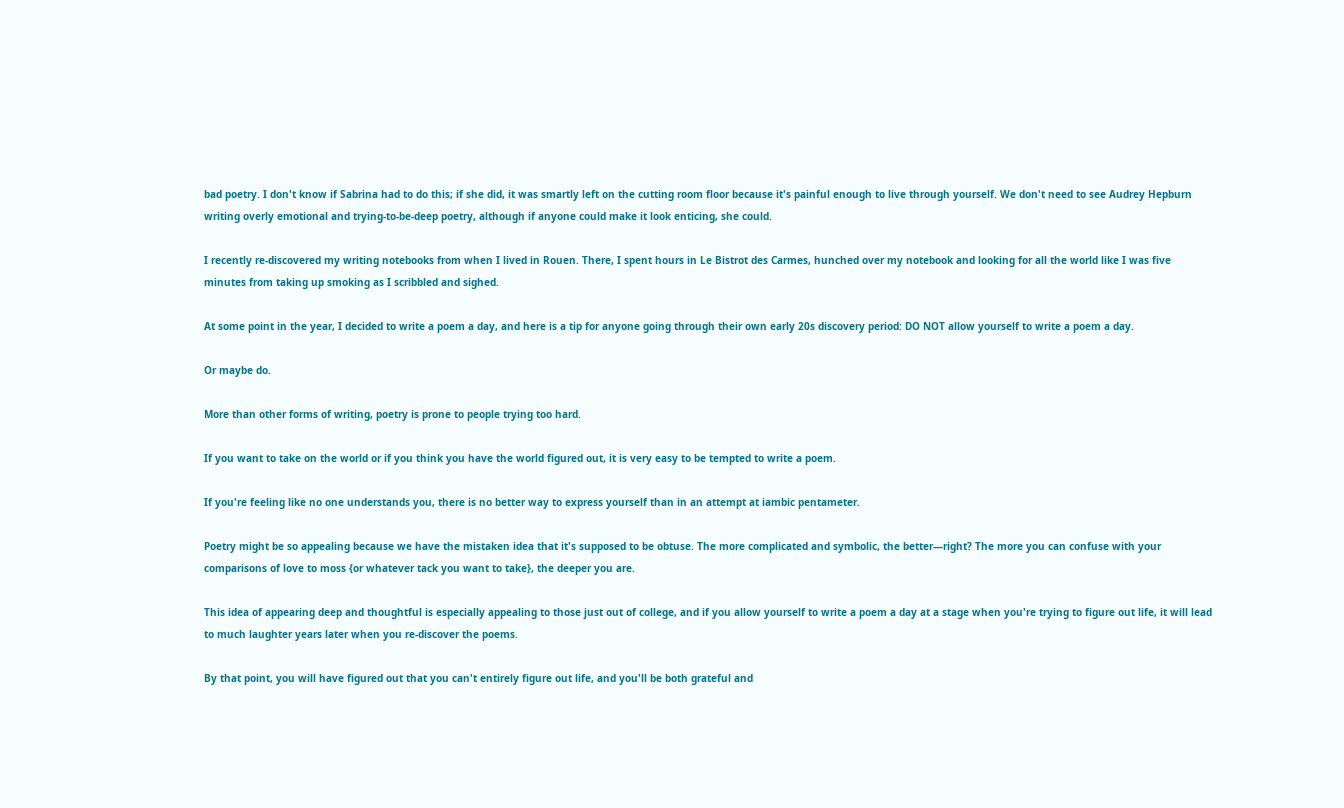bad poetry. I don't know if Sabrina had to do this; if she did, it was smartly left on the cutting room floor because it's painful enough to live through yourself. We don't need to see Audrey Hepburn writing overly emotional and trying-to-be-deep poetry, although if anyone could make it look enticing, she could.

I recently re-discovered my writing notebooks from when I lived in Rouen. There, I spent hours in Le Bistrot des Carmes, hunched over my notebook and looking for all the world like I was five minutes from taking up smoking as I scribbled and sighed.

At some point in the year, I decided to write a poem a day, and here is a tip for anyone going through their own early 20s discovery period: DO NOT allow yourself to write a poem a day.

Or maybe do.

More than other forms of writing, poetry is prone to people trying too hard.

If you want to take on the world or if you think you have the world figured out, it is very easy to be tempted to write a poem.

If you're feeling like no one understands you, there is no better way to express yourself than in an attempt at iambic pentameter.

Poetry might be so appealing because we have the mistaken idea that it's supposed to be obtuse. The more complicated and symbolic, the better—right? The more you can confuse with your comparisons of love to moss {or whatever tack you want to take}, the deeper you are.

This idea of appearing deep and thoughtful is especially appealing to those just out of college, and if you allow yourself to write a poem a day at a stage when you're trying to figure out life, it will lead to much laughter years later when you re-discover the poems.

By that point, you will have figured out that you can't entirely figure out life, and you'll be both grateful and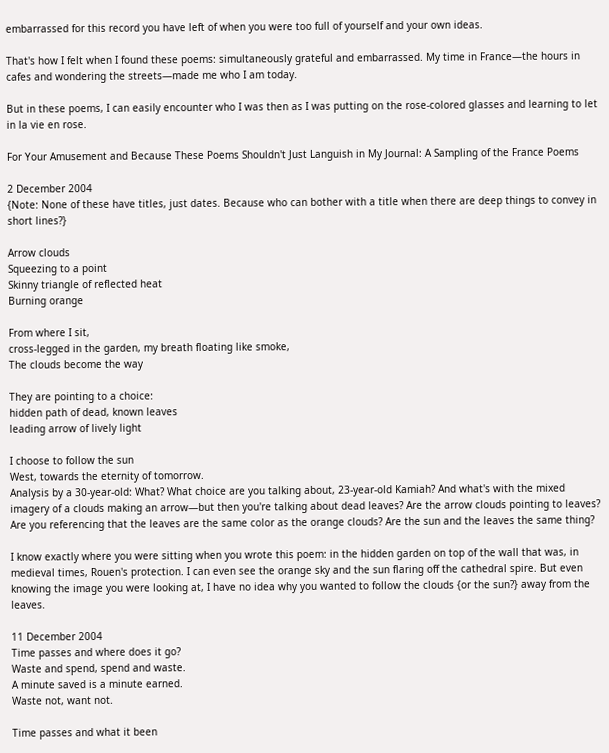embarrassed for this record you have left of when you were too full of yourself and your own ideas.

That's how I felt when I found these poems: simultaneously grateful and embarrassed. My time in France—the hours in cafes and wondering the streets—made me who I am today.

But in these poems, I can easily encounter who I was then as I was putting on the rose-colored glasses and learning to let in la vie en rose.

For Your Amusement and Because These Poems Shouldn't Just Languish in My Journal: A Sampling of the France Poems

2 December 2004
{Note: None of these have titles, just dates. Because who can bother with a title when there are deep things to convey in short lines?}

Arrow clouds
Squeezing to a point
Skinny triangle of reflected heat
Burning orange

From where I sit,
cross-legged in the garden, my breath floating like smoke,
The clouds become the way

They are pointing to a choice:
hidden path of dead, known leaves
leading arrow of lively light

I choose to follow the sun
West, towards the eternity of tomorrow.
Analysis by a 30-year-old: What? What choice are you talking about, 23-year-old Kamiah? And what's with the mixed imagery of a clouds making an arrow—but then you're talking about dead leaves? Are the arrow clouds pointing to leaves? Are you referencing that the leaves are the same color as the orange clouds? Are the sun and the leaves the same thing?

I know exactly where you were sitting when you wrote this poem: in the hidden garden on top of the wall that was, in medieval times, Rouen's protection. I can even see the orange sky and the sun flaring off the cathedral spire. But even knowing the image you were looking at, I have no idea why you wanted to follow the clouds {or the sun?} away from the leaves.

11 December 2004
Time passes and where does it go?
Waste and spend, spend and waste.
A minute saved is a minute earned.
Waste not, want not.

Time passes and what it been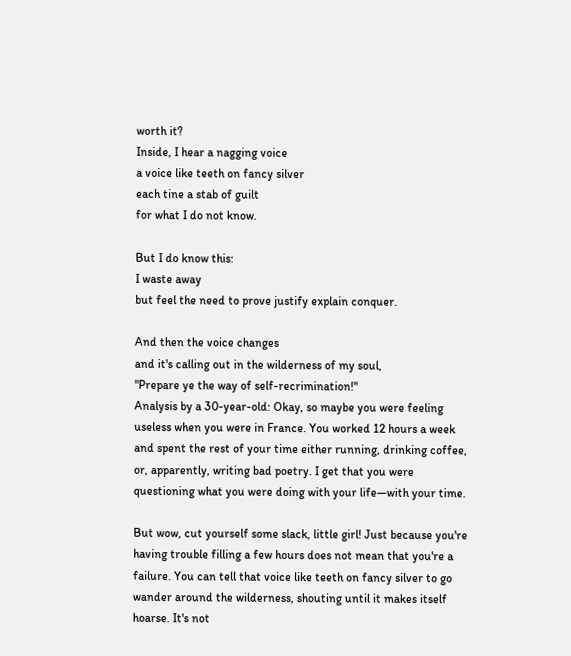worth it?
Inside, I hear a nagging voice
a voice like teeth on fancy silver
each tine a stab of guilt
for what I do not know.

But I do know this:
I waste away
but feel the need to prove justify explain conquer.

And then the voice changes
and it's calling out in the wilderness of my soul,
"Prepare ye the way of self-recrimination!"
Analysis by a 30-year-old: Okay, so maybe you were feeling useless when you were in France. You worked 12 hours a week and spent the rest of your time either running, drinking coffee, or, apparently, writing bad poetry. I get that you were questioning what you were doing with your life—with your time.

But wow, cut yourself some slack, little girl! Just because you're having trouble filling a few hours does not mean that you're a failure. You can tell that voice like teeth on fancy silver to go wander around the wilderness, shouting until it makes itself hoarse. It's not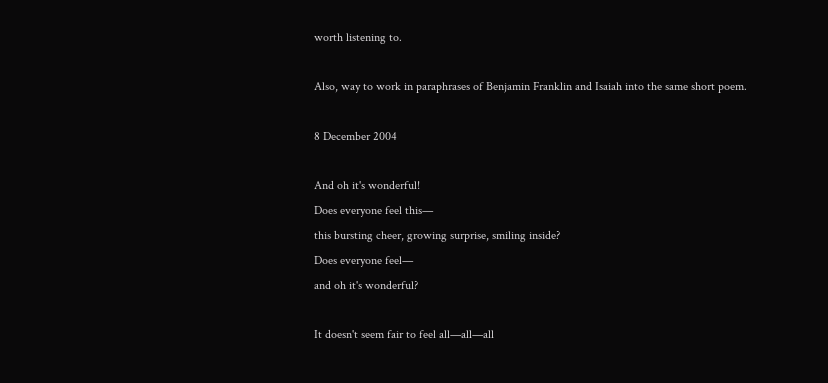worth listening to.

Also, way to work in paraphrases of Benjamin Franklin and Isaiah into the same short poem.

8 December 2004

And oh it's wonderful!
Does everyone feel this—
this bursting cheer, growing surprise, smiling inside?
Does everyone feel—
and oh it's wonderful?

It doesn't seem fair to feel all—all—all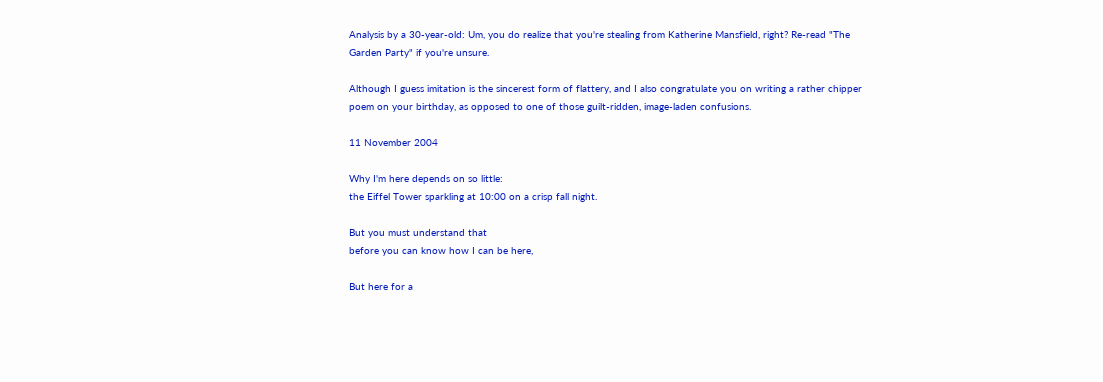Analysis by a 30-year-old: Um, you do realize that you're stealing from Katherine Mansfield, right? Re-read "The Garden Party" if you're unsure.

Although I guess imitation is the sincerest form of flattery, and I also congratulate you on writing a rather chipper poem on your birthday, as opposed to one of those guilt-ridden, image-laden confusions.

11 November 2004

Why I'm here depends on so little:
the Eiffel Tower sparkling at 10:00 on a crisp fall night.

But you must understand that
before you can know how I can be here,

But here for a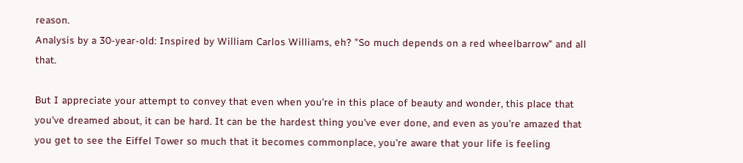reason.
Analysis by a 30-year-old: Inspired by William Carlos Williams, eh? "So much depends on a red wheelbarrow" and all that.

But I appreciate your attempt to convey that even when you're in this place of beauty and wonder, this place that you've dreamed about, it can be hard. It can be the hardest thing you've ever done, and even as you're amazed that you get to see the Eiffel Tower so much that it becomes commonplace, you're aware that your life is feeling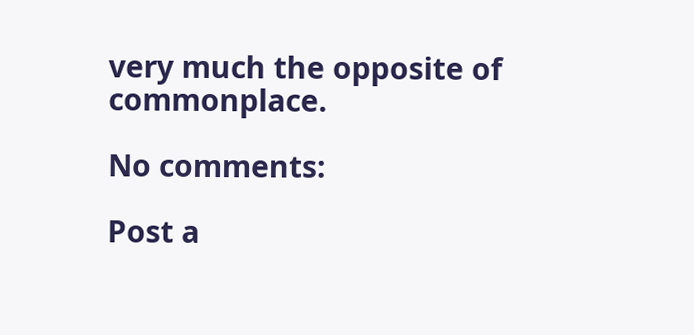very much the opposite of commonplace.

No comments:

Post a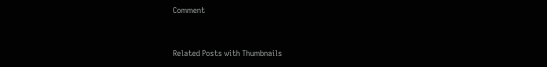Comment


Related Posts with Thumbnails